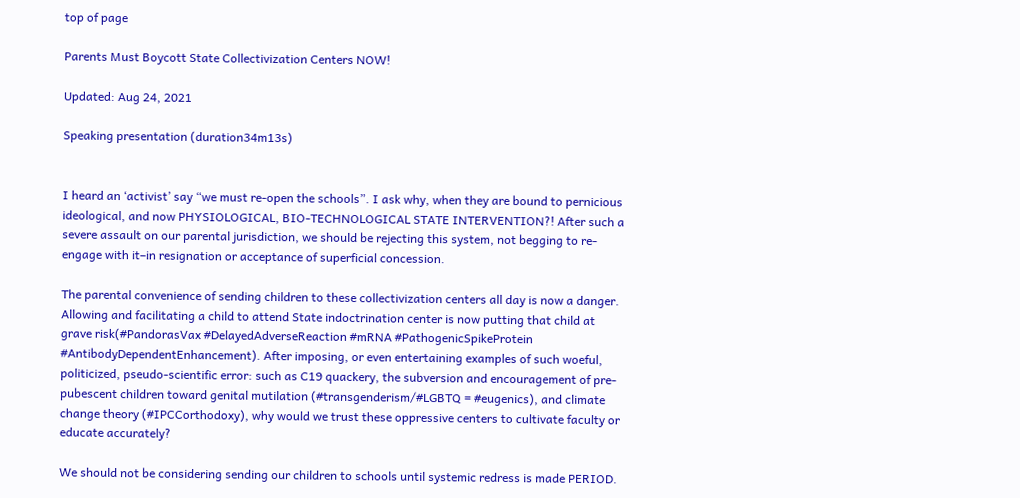top of page

Parents Must Boycott State Collectivization Centers NOW!

Updated: Aug 24, 2021

Speaking presentation (duration34m13s)


I heard an ‘activist’ say “we must re-open the schools”. I ask why, when they are bound to pernicious ideological, and now PHYSIOLOGICAL, BIO-TECHNOLOGICAL STATE INTERVENTION?! After such a severe assault on our parental jurisdiction, we should be rejecting this system, not begging to re-engage with it–in resignation or acceptance of superficial concession.

The parental convenience of sending children to these collectivization centers all day is now a danger. Allowing and facilitating a child to attend State indoctrination center is now putting that child at grave risk(#PandorasVax #DelayedAdverseReaction #mRNA #PathogenicSpikeProtein #AntibodyDependentEnhancement). After imposing, or even entertaining examples of such woeful, politicized, pseudo-scientific error: such as C19 quackery, the subversion and encouragement of pre-pubescent children toward genital mutilation (#transgenderism/#LGBTQ = #eugenics), and climate change theory (#IPCCorthodoxy), why would we trust these oppressive centers to cultivate faculty or educate accurately?

We should not be considering sending our children to schools until systemic redress is made PERIOD.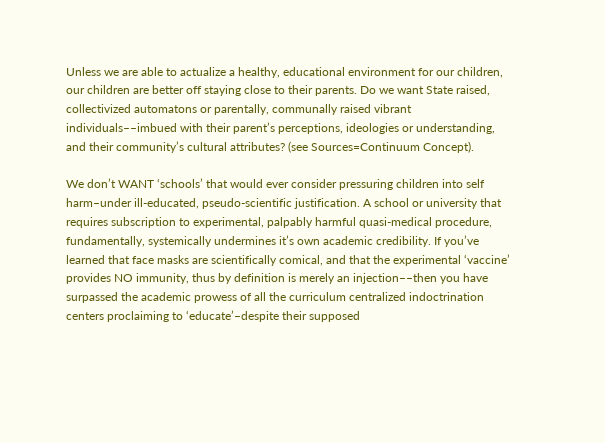Unless we are able to actualize a healthy, educational environment for our children, our children are better off staying close to their parents. Do we want State raised, collectivized automatons or parentally, communally raised vibrant individuals––imbued with their parent’s perceptions, ideologies or understanding, and their community’s cultural attributes? (see Sources=Continuum Concept).

We don’t WANT ‘schools’ that would ever consider pressuring children into self harm–under ill-educated, pseudo-scientific justification. A school or university that requires subscription to experimental, palpably harmful quasi-medical procedure, fundamentally, systemically undermines it’s own academic credibility. If you’ve learned that face masks are scientifically comical, and that the experimental ‘vaccine’ provides NO immunity, thus by definition is merely an injection––then you have surpassed the academic prowess of all the curriculum centralized indoctrination centers proclaiming to ‘educate’–despite their supposed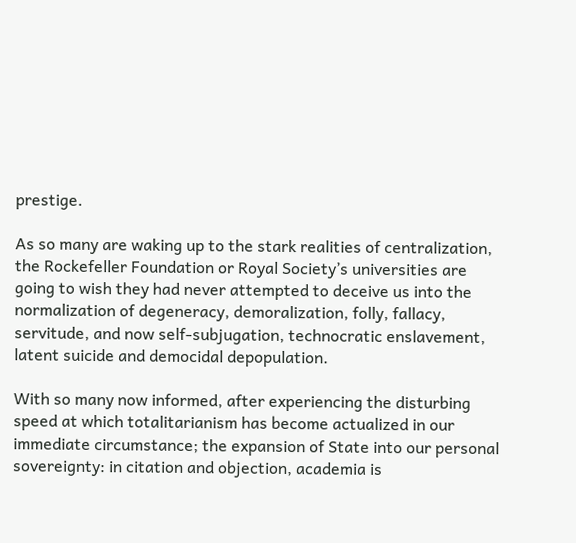prestige.

As so many are waking up to the stark realities of centralization, the Rockefeller Foundation or Royal Society’s universities are going to wish they had never attempted to deceive us into the normalization of degeneracy, demoralization, folly, fallacy, servitude, and now self-subjugation, technocratic enslavement, latent suicide and democidal depopulation.

With so many now informed, after experiencing the disturbing speed at which totalitarianism has become actualized in our immediate circumstance; the expansion of State into our personal sovereignty: in citation and objection, academia is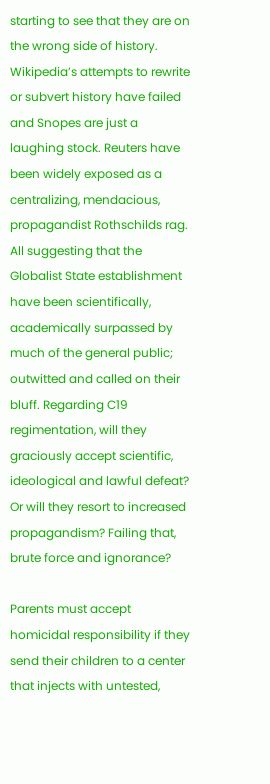starting to see that they are on the wrong side of history. Wikipedia’s attempts to rewrite or subvert history have failed and Snopes are just a laughing stock. Reuters have been widely exposed as a centralizing, mendacious, propagandist Rothschilds rag. All suggesting that the Globalist State establishment have been scientifically, academically surpassed by much of the general public; outwitted and called on their bluff. Regarding C19 regimentation, will they graciously accept scientific, ideological and lawful defeat? Or will they resort to increased propagandism? Failing that, brute force and ignorance?

Parents must accept homicidal responsibility if they send their children to a center that injects with untested,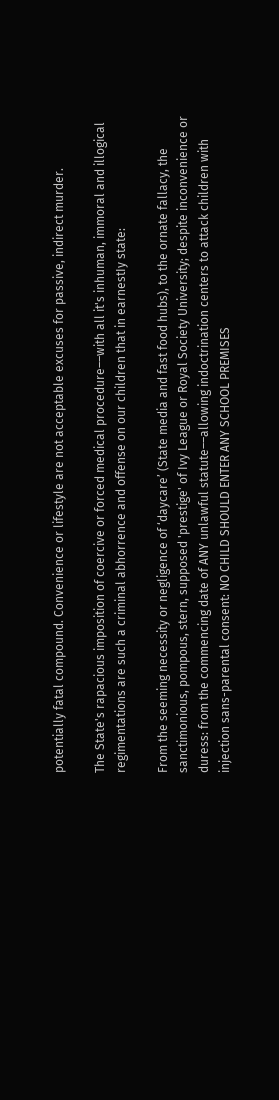potentially fatal compound. Convenience or lifestyle are not acceptable excuses for passive, indirect murder.

The State's rapacious imposition of coercive or forced medical procedure––with all it's inhuman, immoral and illogical regimentations are such a criminal abhorrence and offense on our children that in earnestIy state:

From the seeming necessity or negligence of ‘daycare’ (State media and fast food hubs), to the ornate fallacy, the sanctimonious, pompous, stern, supposed 'prestige' of Ivy League or Royal Society University; despite inconvenience or duress: from the commencing date of ANY unlawful statute––allowing indoctrination centers to attack children with injection sans-parental consent: NO CHILD SHOULD ENTER ANY SCHOOL PREMISES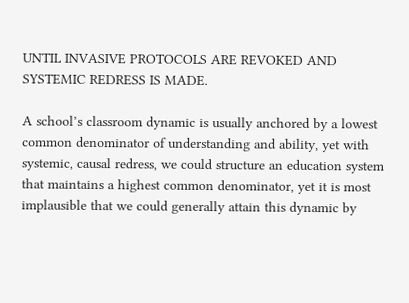UNTIL INVASIVE PROTOCOLS ARE REVOKED AND SYSTEMIC REDRESS IS MADE.

A school’s classroom dynamic is usually anchored by a lowest common denominator of understanding and ability, yet with systemic, causal redress, we could structure an education system that maintains a highest common denominator, yet it is most implausible that we could generally attain this dynamic by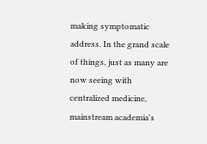making symptomatic address. In the grand scale of things, just as many are now seeing with centralized medicine, mainstream academia's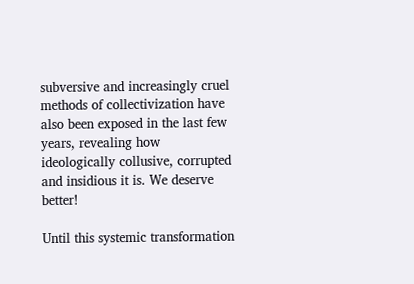subversive and increasingly cruel methods of collectivization have also been exposed in the last few years, revealing how ideologically collusive, corrupted and insidious it is. We deserve better!

Until this systemic transformation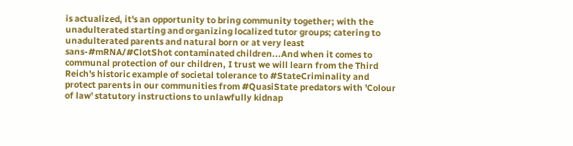is actualized, it's an opportunity to bring community together; with the unadulterated starting and organizing localized tutor groups; catering to unadulterated parents and natural born or at very least sans-#mRNA/#ClotShot contaminated children...And when it comes to communal protection of our children, I trust we will learn from the Third Reich's historic example of societal tolerance to #StateCriminality and protect parents in our communities from #QuasiState predators with 'Colour of law' statutory instructions to unlawfully kidnap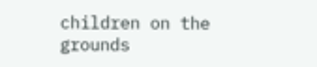children on the grounds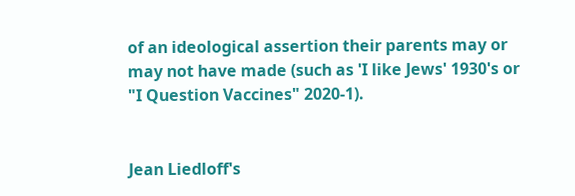of an ideological assertion their parents may or may not have made (such as 'I like Jews' 1930's or "I Question Vaccines" 2020-1).


Jean Liedloff's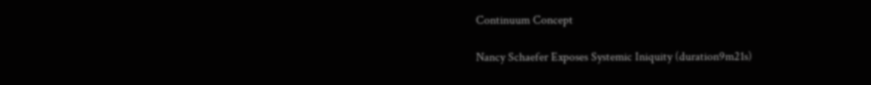Continuum Concept

Nancy Schaefer Exposes Systemic Iniquity (duration9m21s)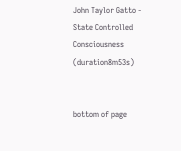John Taylor Gatto - State Controlled Consciousness (duration8m53s)


bottom of page